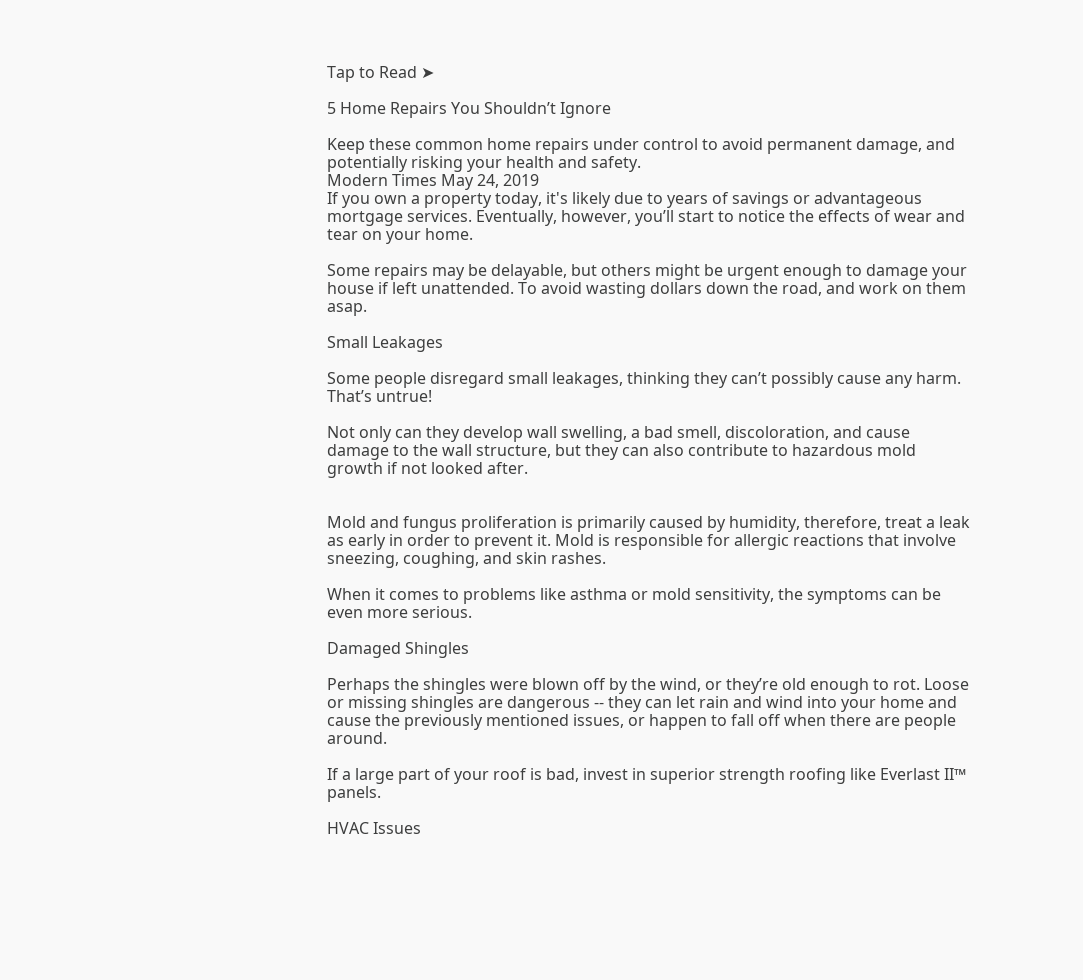Tap to Read ➤

5 Home Repairs You Shouldn’t Ignore

Keep these common home repairs under control to avoid permanent damage, and potentially risking your health and safety.
Modern Times May 24, 2019
If you own a property today, it's likely due to years of savings or advantageous mortgage services. Eventually, however, you’ll start to notice the effects of wear and tear on your home.

Some repairs may be delayable, but others might be urgent enough to damage your house if left unattended. To avoid wasting dollars down the road, and work on them asap.

Small Leakages

Some people disregard small leakages, thinking they can’t possibly cause any harm. That’s untrue!

Not only can they develop wall swelling, a bad smell, discoloration, and cause damage to the wall structure, but they can also contribute to hazardous mold growth if not looked after.


Mold and fungus proliferation is primarily caused by humidity, therefore, treat a leak as early in order to prevent it. Mold is responsible for allergic reactions that involve sneezing, coughing, and skin rashes.

When it comes to problems like asthma or mold sensitivity, the symptoms can be even more serious.

Damaged Shingles

Perhaps the shingles were blown off by the wind, or they’re old enough to rot. Loose or missing shingles are dangerous -- they can let rain and wind into your home and cause the previously mentioned issues, or happen to fall off when there are people around.

If a large part of your roof is bad, invest in superior strength roofing like Everlast II™ panels.

HVAC Issues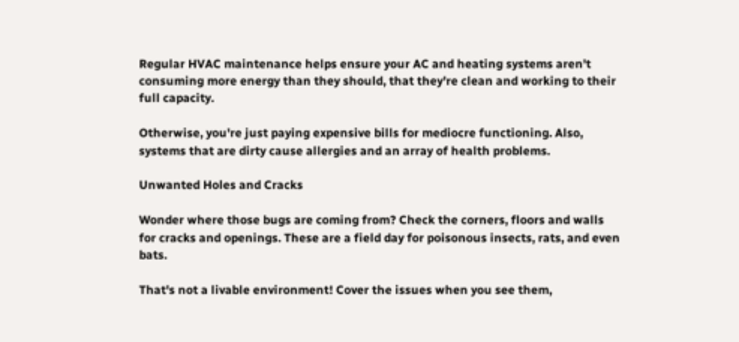Regular HVAC maintenance helps ensure your AC and heating systems aren't consuming more energy than they should, that they're clean and working to their full capacity.

Otherwise, you're just paying expensive bills for mediocre functioning. Also, systems that are dirty cause allergies and an array of health problems.

Unwanted Holes and Cracks

Wonder where those bugs are coming from? Check the corners, floors and walls for cracks and openings. These are a field day for poisonous insects, rats, and even bats.

That's not a livable environment! Cover the issues when you see them,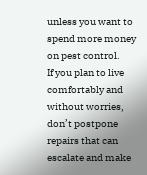unless you want to spend more money on pest control.
If you plan to live comfortably and without worries, don’t postpone repairs that can escalate and make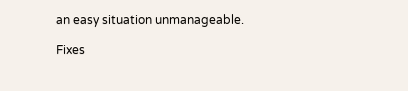an easy situation unmanageable.

Fixes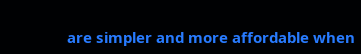are simpler and more affordable when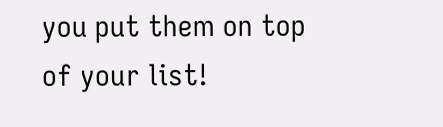you put them on top of your list!